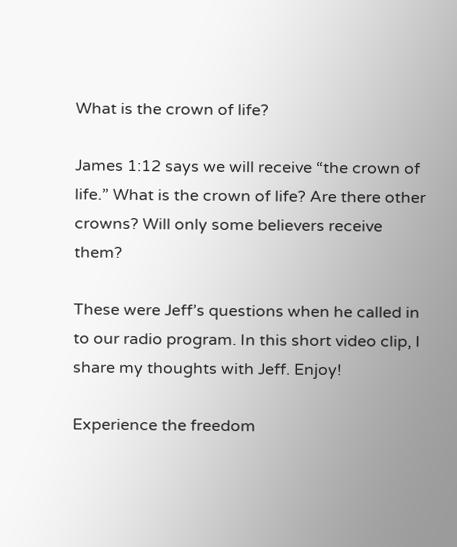What is the crown of life?

James 1:12 says we will receive “the crown of life.” What is the crown of life? Are there other crowns? Will only some believers receive them?

These were Jeff’s questions when he called in to our radio program. In this short video clip, I share my thoughts with Jeff. Enjoy!

Experience the freedom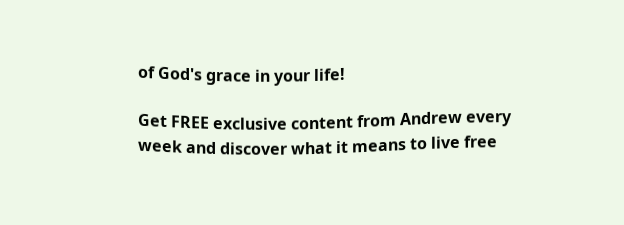of God's grace in your life!

Get FREE exclusive content from Andrew every week and discover what it means to live free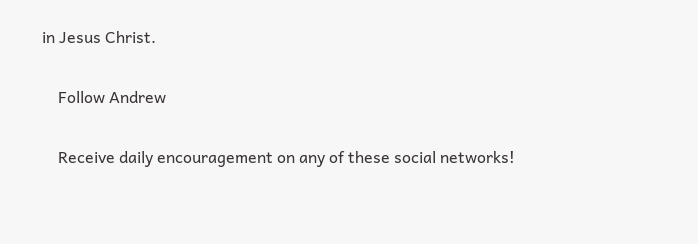in Jesus Christ.

    Follow Andrew

    Receive daily encouragement on any of these social networks!